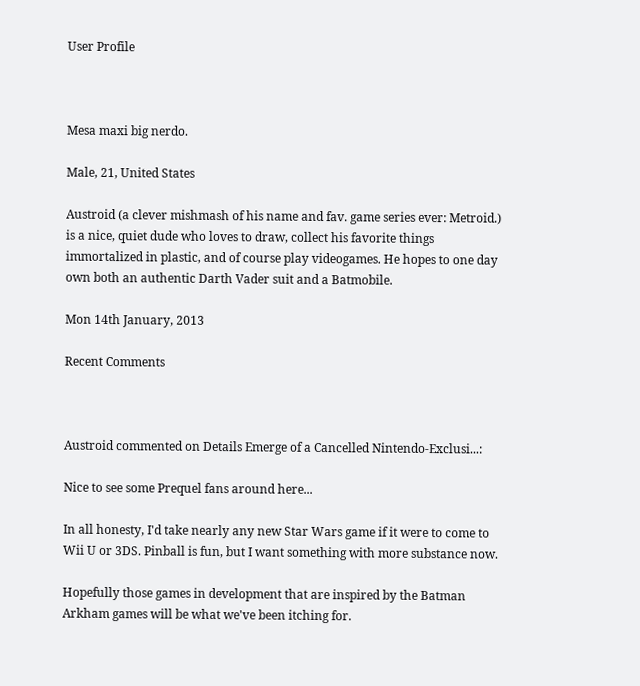User Profile



Mesa maxi big nerdo.

Male, 21, United States

Austroid (a clever mishmash of his name and fav. game series ever: Metroid.) is a nice, quiet dude who loves to draw, collect his favorite things immortalized in plastic, and of course play videogames. He hopes to one day own both an authentic Darth Vader suit and a Batmobile.

Mon 14th January, 2013

Recent Comments



Austroid commented on Details Emerge of a Cancelled Nintendo-Exclusi...:

Nice to see some Prequel fans around here...

In all honesty, I'd take nearly any new Star Wars game if it were to come to Wii U or 3DS. Pinball is fun, but I want something with more substance now.

Hopefully those games in development that are inspired by the Batman Arkham games will be what we've been itching for.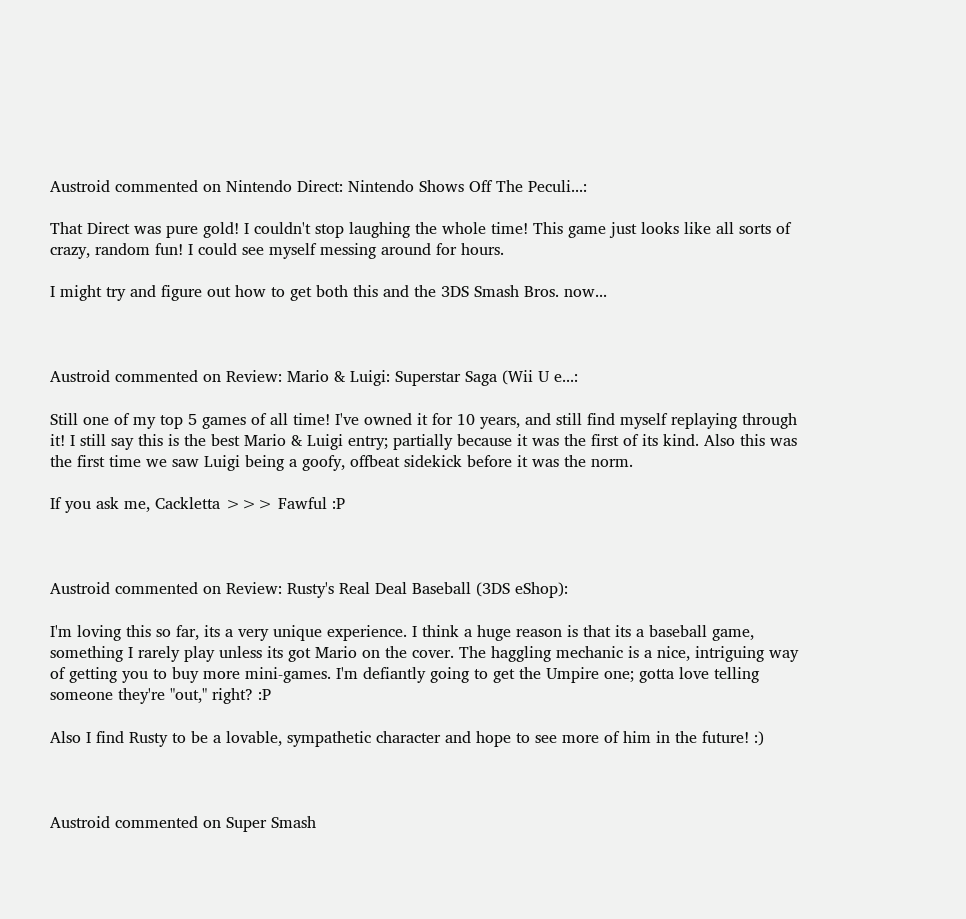Austroid commented on Nintendo Direct: Nintendo Shows Off The Peculi...:

That Direct was pure gold! I couldn't stop laughing the whole time! This game just looks like all sorts of crazy, random fun! I could see myself messing around for hours.

I might try and figure out how to get both this and the 3DS Smash Bros. now...



Austroid commented on Review: Mario & Luigi: Superstar Saga (Wii U e...:

Still one of my top 5 games of all time! I've owned it for 10 years, and still find myself replaying through it! I still say this is the best Mario & Luigi entry; partially because it was the first of its kind. Also this was the first time we saw Luigi being a goofy, offbeat sidekick before it was the norm.

If you ask me, Cackletta >>> Fawful :P



Austroid commented on Review: Rusty's Real Deal Baseball (3DS eShop):

I'm loving this so far, its a very unique experience. I think a huge reason is that its a baseball game, something I rarely play unless its got Mario on the cover. The haggling mechanic is a nice, intriguing way of getting you to buy more mini-games. I'm defiantly going to get the Umpire one; gotta love telling someone they're "out," right? :P

Also I find Rusty to be a lovable, sympathetic character and hope to see more of him in the future! :)



Austroid commented on Super Smash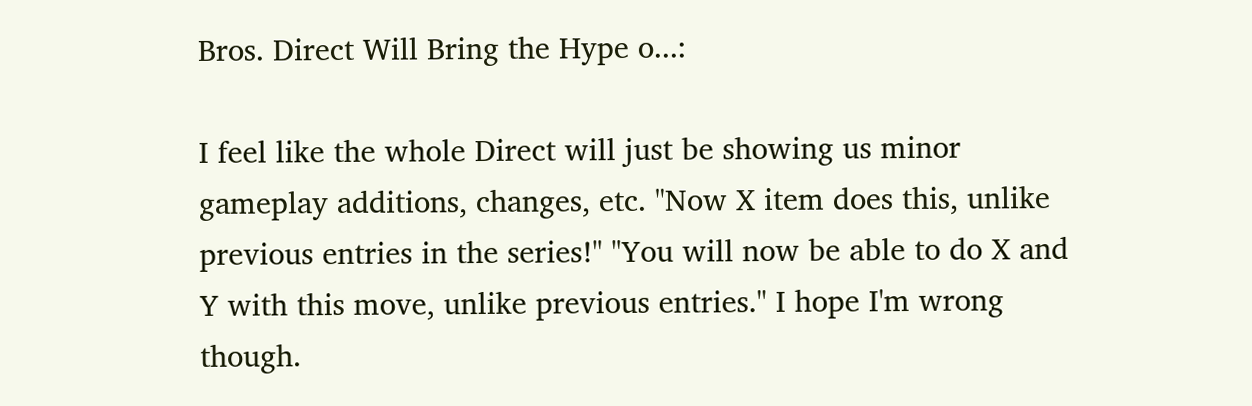Bros. Direct Will Bring the Hype o...:

I feel like the whole Direct will just be showing us minor gameplay additions, changes, etc. "Now X item does this, unlike previous entries in the series!" "You will now be able to do X and Y with this move, unlike previous entries." I hope I'm wrong though.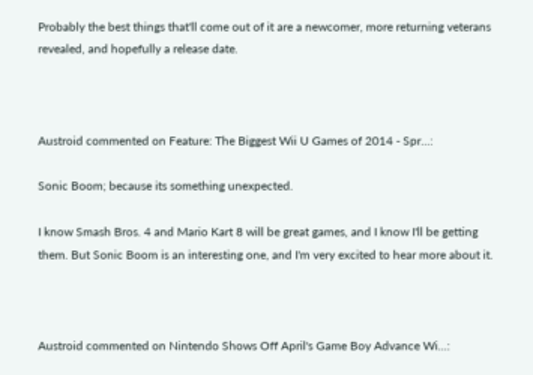Probably the best things that'll come out of it are a newcomer, more returning veterans revealed, and hopefully a release date.



Austroid commented on Feature: The Biggest Wii U Games of 2014 - Spr...:

Sonic Boom; because its something unexpected.

I know Smash Bros. 4 and Mario Kart 8 will be great games, and I know I'll be getting them. But Sonic Boom is an interesting one, and I'm very excited to hear more about it.



Austroid commented on Nintendo Shows Off April's Game Boy Advance Wi...: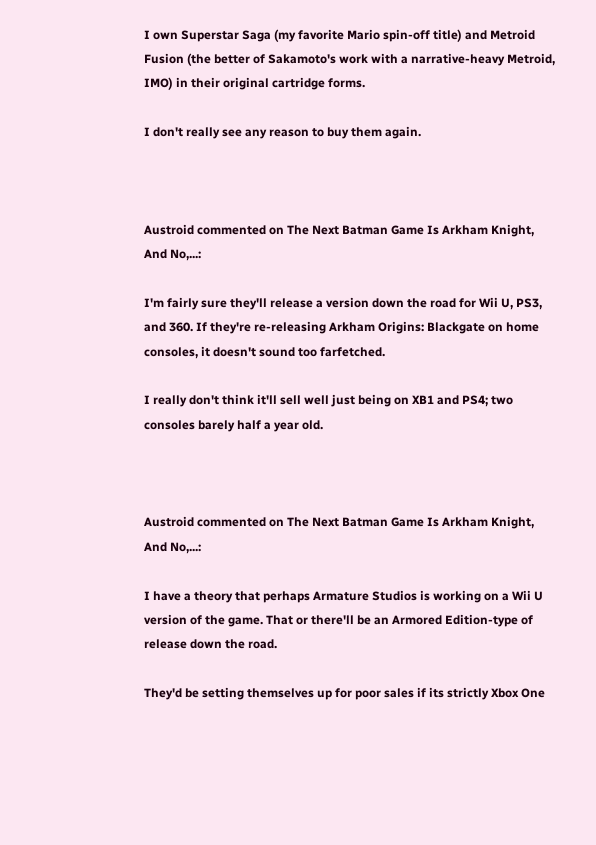I own Superstar Saga (my favorite Mario spin-off title) and Metroid Fusion (the better of Sakamoto's work with a narrative-heavy Metroid, IMO) in their original cartridge forms.

I don't really see any reason to buy them again.



Austroid commented on The Next Batman Game Is Arkham Knight, And No,...:

I'm fairly sure they'll release a version down the road for Wii U, PS3, and 360. If they're re-releasing Arkham Origins: Blackgate on home consoles, it doesn't sound too farfetched.

I really don't think it'll sell well just being on XB1 and PS4; two consoles barely half a year old.



Austroid commented on The Next Batman Game Is Arkham Knight, And No,...:

I have a theory that perhaps Armature Studios is working on a Wii U version of the game. That or there'll be an Armored Edition-type of release down the road.

They'd be setting themselves up for poor sales if its strictly Xbox One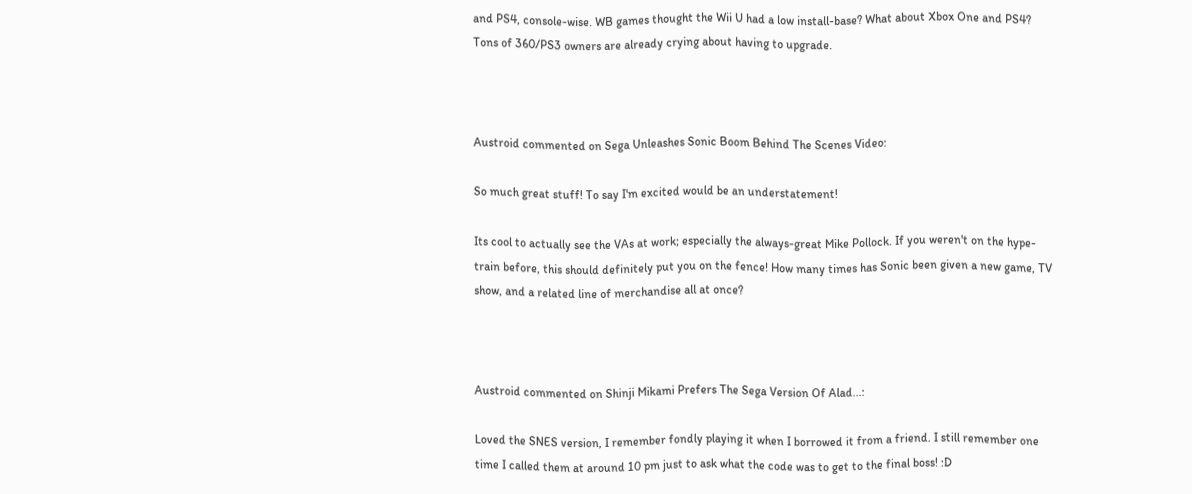and PS4, console-wise. WB games thought the Wii U had a low install-base? What about Xbox One and PS4? Tons of 360/PS3 owners are already crying about having to upgrade.



Austroid commented on Sega Unleashes Sonic Boom Behind The Scenes Video:

So much great stuff! To say I'm excited would be an understatement!

Its cool to actually see the VAs at work; especially the always-great Mike Pollock. If you weren't on the hype-train before, this should definitely put you on the fence! How many times has Sonic been given a new game, TV show, and a related line of merchandise all at once?



Austroid commented on Shinji Mikami Prefers The Sega Version Of Alad...:

Loved the SNES version, I remember fondly playing it when I borrowed it from a friend. I still remember one time I called them at around 10 pm just to ask what the code was to get to the final boss! :D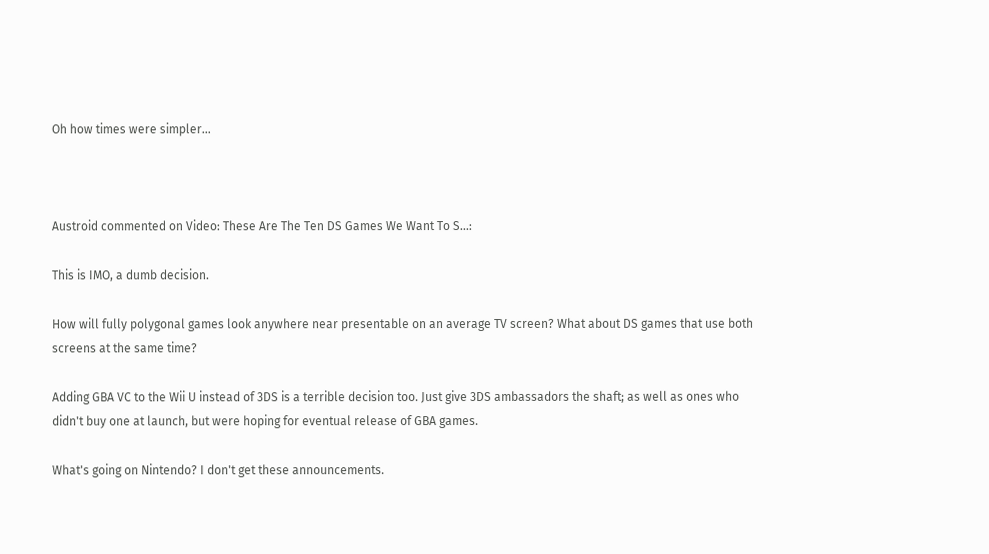Oh how times were simpler...



Austroid commented on Video: These Are The Ten DS Games We Want To S...:

This is IMO, a dumb decision.

How will fully polygonal games look anywhere near presentable on an average TV screen? What about DS games that use both screens at the same time?

Adding GBA VC to the Wii U instead of 3DS is a terrible decision too. Just give 3DS ambassadors the shaft; as well as ones who didn't buy one at launch, but were hoping for eventual release of GBA games.

What's going on Nintendo? I don't get these announcements.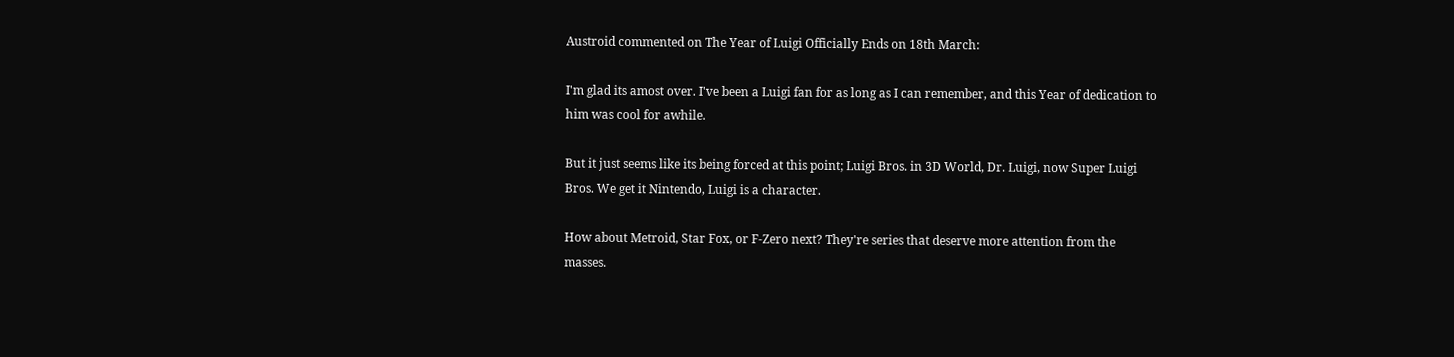Austroid commented on The Year of Luigi Officially Ends on 18th March:

I'm glad its amost over. I've been a Luigi fan for as long as I can remember, and this Year of dedication to him was cool for awhile.

But it just seems like its being forced at this point; Luigi Bros. in 3D World, Dr. Luigi, now Super Luigi Bros. We get it Nintendo, Luigi is a character.

How about Metroid, Star Fox, or F-Zero next? They're series that deserve more attention from the masses.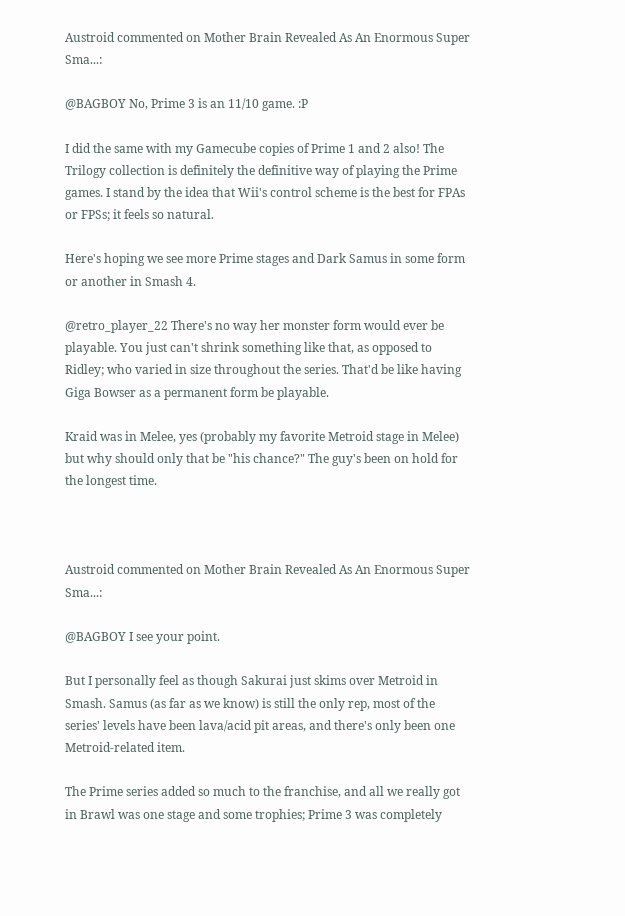Austroid commented on Mother Brain Revealed As An Enormous Super Sma...:

@BAGBOY No, Prime 3 is an 11/10 game. :P

I did the same with my Gamecube copies of Prime 1 and 2 also! The Trilogy collection is definitely the definitive way of playing the Prime games. I stand by the idea that Wii's control scheme is the best for FPAs or FPSs; it feels so natural.

Here's hoping we see more Prime stages and Dark Samus in some form or another in Smash 4.

@retro_player_22 There's no way her monster form would ever be playable. You just can't shrink something like that, as opposed to Ridley; who varied in size throughout the series. That'd be like having Giga Bowser as a permanent form be playable.

Kraid was in Melee, yes (probably my favorite Metroid stage in Melee) but why should only that be "his chance?" The guy's been on hold for the longest time.



Austroid commented on Mother Brain Revealed As An Enormous Super Sma...:

@BAGBOY I see your point.

But I personally feel as though Sakurai just skims over Metroid in Smash. Samus (as far as we know) is still the only rep, most of the series' levels have been lava/acid pit areas, and there's only been one Metroid-related item.

The Prime series added so much to the franchise, and all we really got in Brawl was one stage and some trophies; Prime 3 was completely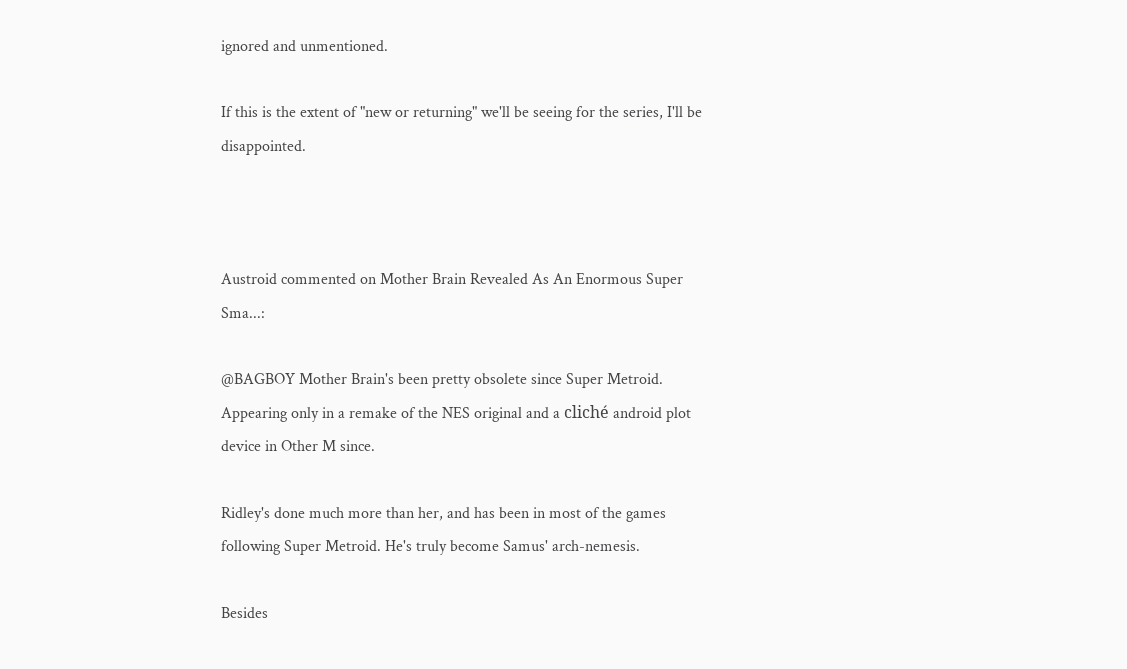ignored and unmentioned.

If this is the extent of "new or returning" we'll be seeing for the series, I'll be disappointed.



Austroid commented on Mother Brain Revealed As An Enormous Super Sma...:

@BAGBOY Mother Brain's been pretty obsolete since Super Metroid. Appearing only in a remake of the NES original and a cliché android plot device in Other M since.

Ridley's done much more than her, and has been in most of the games following Super Metroid. He's truly become Samus' arch-nemesis.

Besides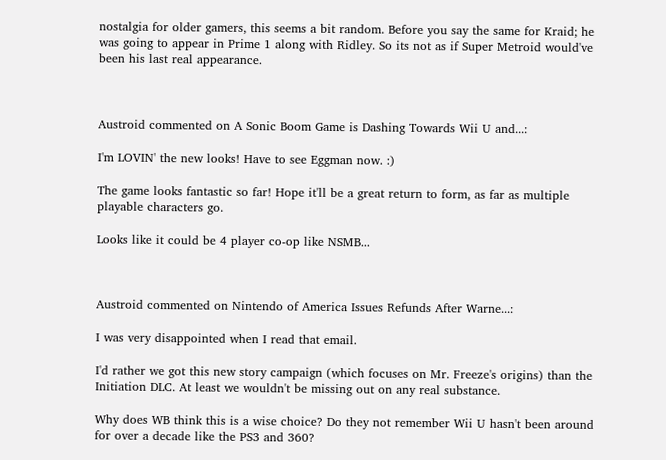nostalgia for older gamers, this seems a bit random. Before you say the same for Kraid; he was going to appear in Prime 1 along with Ridley. So its not as if Super Metroid would've been his last real appearance.



Austroid commented on A Sonic Boom Game is Dashing Towards Wii U and...:

I'm LOVIN' the new looks! Have to see Eggman now. :)

The game looks fantastic so far! Hope it'll be a great return to form, as far as multiple playable characters go.

Looks like it could be 4 player co-op like NSMB...



Austroid commented on Nintendo of America Issues Refunds After Warne...:

I was very disappointed when I read that email.

I'd rather we got this new story campaign (which focuses on Mr. Freeze's origins) than the Initiation DLC. At least we wouldn't be missing out on any real substance.

Why does WB think this is a wise choice? Do they not remember Wii U hasn't been around for over a decade like the PS3 and 360?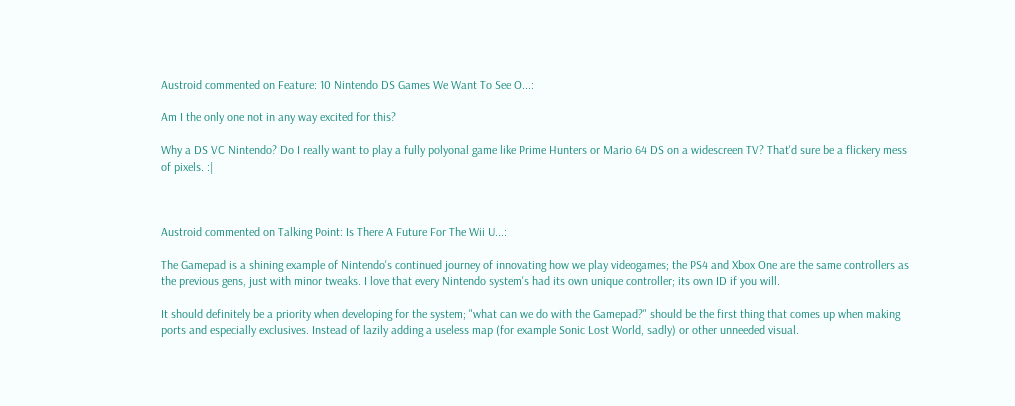Austroid commented on Feature: 10 Nintendo DS Games We Want To See O...:

Am I the only one not in any way excited for this?

Why a DS VC Nintendo? Do I really want to play a fully polyonal game like Prime Hunters or Mario 64 DS on a widescreen TV? That'd sure be a flickery mess of pixels. :|



Austroid commented on Talking Point: Is There A Future For The Wii U...:

The Gamepad is a shining example of Nintendo's continued journey of innovating how we play videogames; the PS4 and Xbox One are the same controllers as the previous gens, just with minor tweaks. I love that every Nintendo system's had its own unique controller; its own ID if you will.

It should definitely be a priority when developing for the system; "what can we do with the Gamepad?" should be the first thing that comes up when making ports and especially exclusives. Instead of lazily adding a useless map (for example Sonic Lost World, sadly) or other unneeded visual.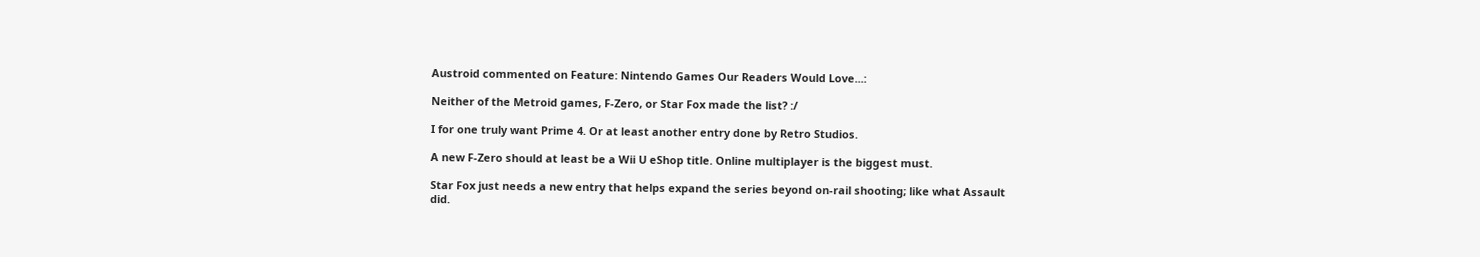Austroid commented on Feature: Nintendo Games Our Readers Would Love...:

Neither of the Metroid games, F-Zero, or Star Fox made the list? :/

I for one truly want Prime 4. Or at least another entry done by Retro Studios.

A new F-Zero should at least be a Wii U eShop title. Online multiplayer is the biggest must.

Star Fox just needs a new entry that helps expand the series beyond on-rail shooting; like what Assault did.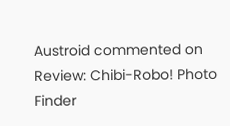Austroid commented on Review: Chibi-Robo! Photo Finder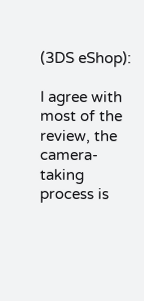(3DS eShop):

I agree with most of the review, the camera-taking process is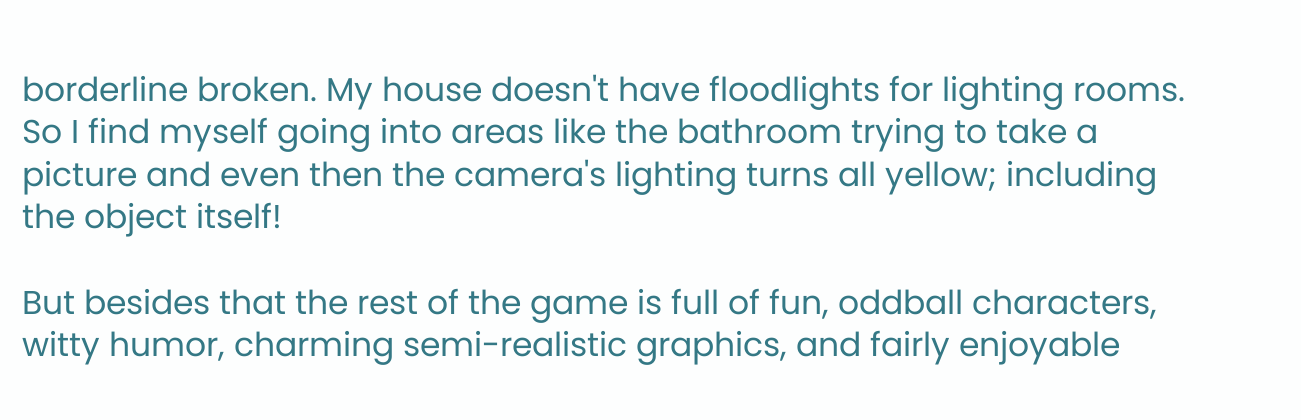borderline broken. My house doesn't have floodlights for lighting rooms. So I find myself going into areas like the bathroom trying to take a picture and even then the camera's lighting turns all yellow; including the object itself!

But besides that the rest of the game is full of fun, oddball characters, witty humor, charming semi-realistic graphics, and fairly enjoyable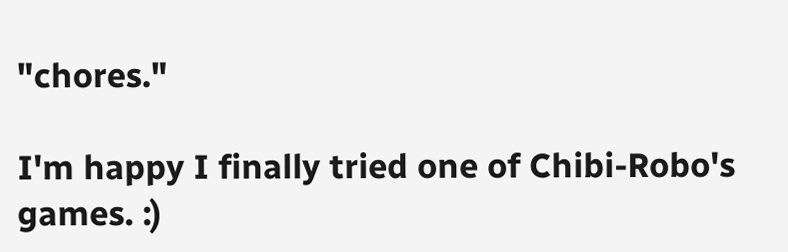"chores."

I'm happy I finally tried one of Chibi-Robo's games. :)